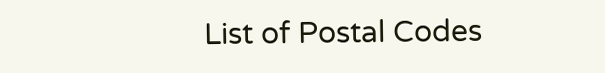List of Postal Codes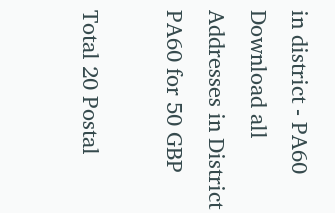in district - PA60
Download all Addresses in District PA60 for 50 GBP

Total 20 Postal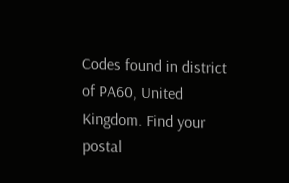Codes found in district of PA60, United Kingdom. Find your postal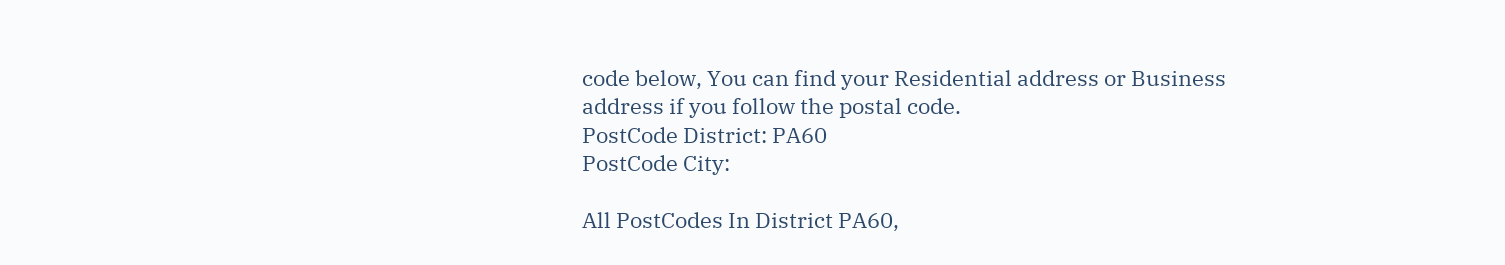code below, You can find your Residential address or Business address if you follow the postal code.
PostCode District: PA60
PostCode City:

All PostCodes In District PA60,